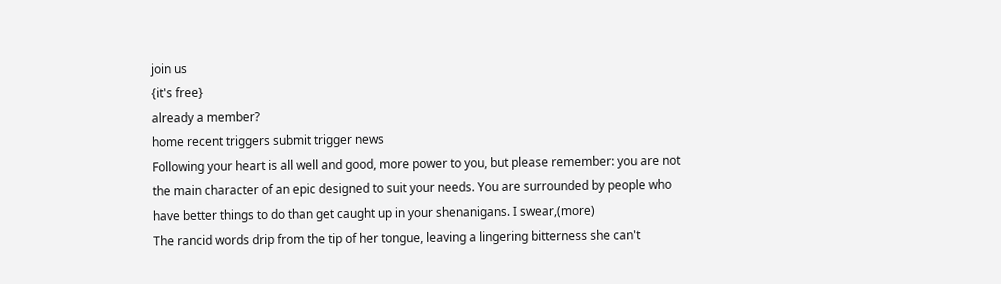join us
{it's free}
already a member?
home recent triggers submit trigger news
Following your heart is all well and good, more power to you, but please remember: you are not the main character of an epic designed to suit your needs. You are surrounded by people who have better things to do than get caught up in your shenanigans. I swear,(more)
The rancid words drip from the tip of her tongue, leaving a lingering bitterness she can't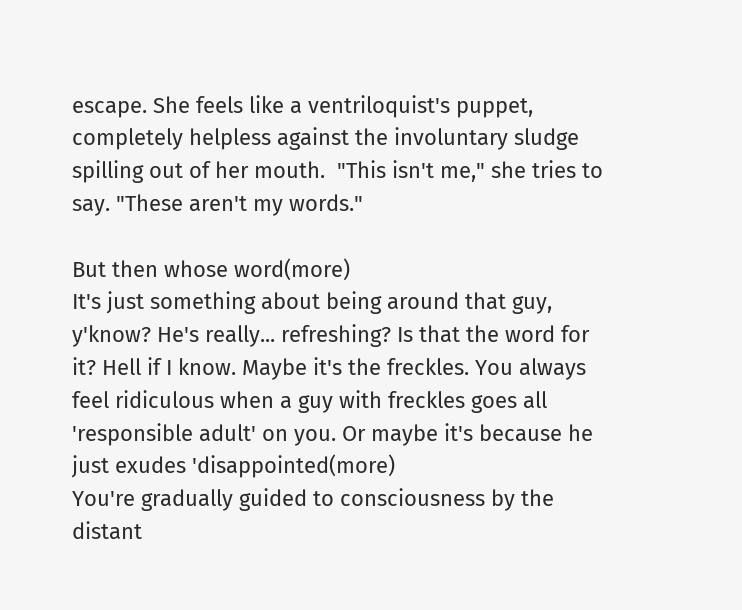escape. She feels like a ventriloquist's puppet, completely helpless against the involuntary sludge spilling out of her mouth.  "This isn't me," she tries to say. "These aren't my words."

But then whose word(more)
It's just something about being around that guy, y'know? He's really... refreshing? Is that the word for it? Hell if I know. Maybe it's the freckles. You always feel ridiculous when a guy with freckles goes all 'responsible adult' on you. Or maybe it's because he just exudes 'disappointed(more)
You're gradually guided to consciousness by the distant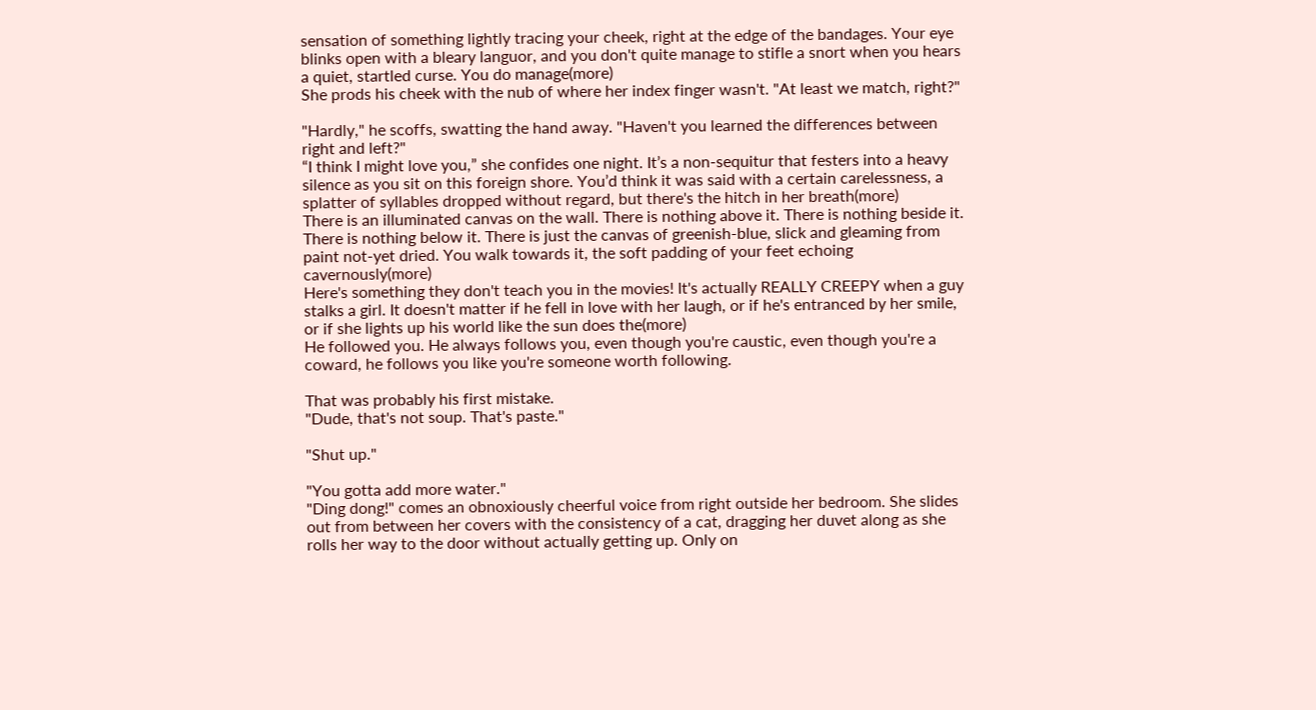sensation of something lightly tracing your cheek, right at the edge of the bandages. Your eye blinks open with a bleary languor, and you don't quite manage to stifle a snort when you hears a quiet, startled curse. You do manage(more)
She prods his cheek with the nub of where her index finger wasn't. "At least we match, right?"

"Hardly," he scoffs, swatting the hand away. "Haven't you learned the differences between right and left?"
“I think I might love you,” she confides one night. It’s a non-sequitur that festers into a heavy silence as you sit on this foreign shore. You’d think it was said with a certain carelessness, a splatter of syllables dropped without regard, but there's the hitch in her breath(more)
There is an illuminated canvas on the wall. There is nothing above it. There is nothing beside it. There is nothing below it. There is just the canvas of greenish-blue, slick and gleaming from paint not-yet dried. You walk towards it, the soft padding of your feet echoing cavernously(more)
Here's something they don't teach you in the movies! It's actually REALLY CREEPY when a guy stalks a girl. It doesn't matter if he fell in love with her laugh, or if he's entranced by her smile, or if she lights up his world like the sun does the(more)
He followed you. He always follows you, even though you're caustic, even though you're a coward, he follows you like you're someone worth following.

That was probably his first mistake.
"Dude, that's not soup. That's paste."

"Shut up."

"You gotta add more water."
"Ding dong!" comes an obnoxiously cheerful voice from right outside her bedroom. She slides out from between her covers with the consistency of a cat, dragging her duvet along as she rolls her way to the door without actually getting up. Only on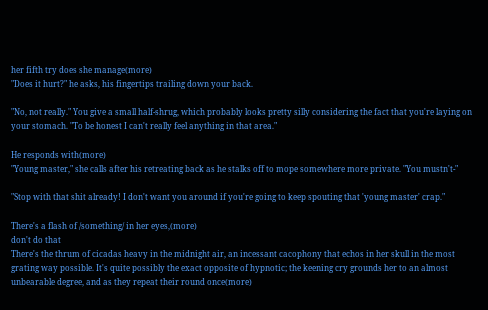her fifth try does she manage(more)
"Does it hurt?" he asks, his fingertips trailing down your back.

"No, not really." You give a small half-shrug, which probably looks pretty silly considering the fact that you're laying on your stomach. "To be honest I can't really feel anything in that area."

He responds with(more)
"Young master," she calls after his retreating back as he stalks off to mope somewhere more private. "You mustn't-"

"Stop with that shit already! I don't want you around if you're going to keep spouting that 'young master' crap."

There's a flash of /something/ in her eyes,(more)
don't do that
There's the thrum of cicadas heavy in the midnight air, an incessant cacophony that echos in her skull in the most grating way possible. It's quite possibly the exact opposite of hypnotic; the keening cry grounds her to an almost unbearable degree, and as they repeat their round once(more)